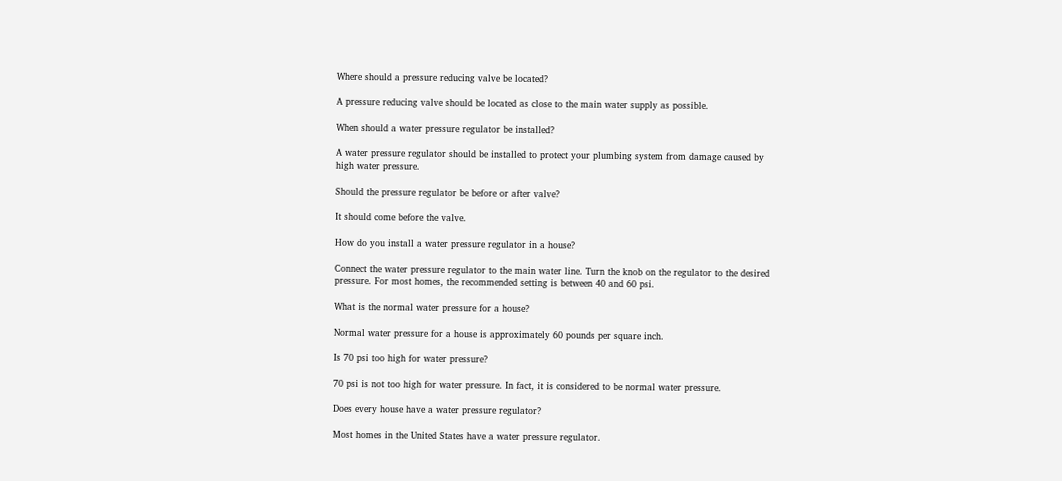Where should a pressure reducing valve be located?

A pressure reducing valve should be located as close to the main water supply as possible.

When should a water pressure regulator be installed?

A water pressure regulator should be installed to protect your plumbing system from damage caused by high water pressure.

Should the pressure regulator be before or after valve?

It should come before the valve.

How do you install a water pressure regulator in a house?

Connect the water pressure regulator to the main water line. Turn the knob on the regulator to the desired pressure. For most homes, the recommended setting is between 40 and 60 psi.

What is the normal water pressure for a house?

Normal water pressure for a house is approximately 60 pounds per square inch.

Is 70 psi too high for water pressure?

70 psi is not too high for water pressure. In fact, it is considered to be normal water pressure.

Does every house have a water pressure regulator?

Most homes in the United States have a water pressure regulator.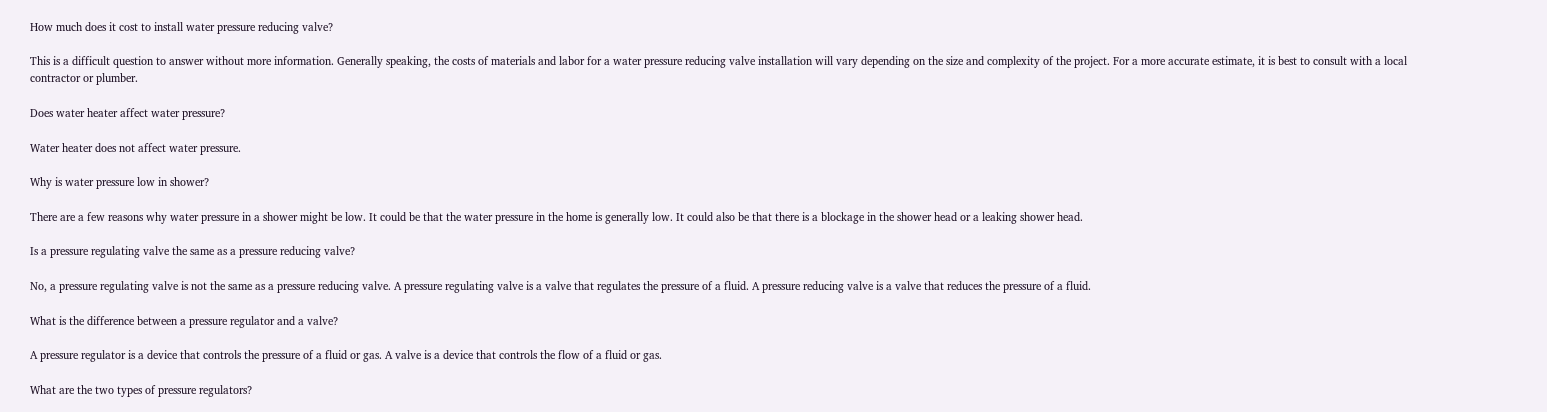How much does it cost to install water pressure reducing valve?

This is a difficult question to answer without more information. Generally speaking, the costs of materials and labor for a water pressure reducing valve installation will vary depending on the size and complexity of the project. For a more accurate estimate, it is best to consult with a local contractor or plumber.

Does water heater affect water pressure?

Water heater does not affect water pressure.

Why is water pressure low in shower?

There are a few reasons why water pressure in a shower might be low. It could be that the water pressure in the home is generally low. It could also be that there is a blockage in the shower head or a leaking shower head.

Is a pressure regulating valve the same as a pressure reducing valve?

No, a pressure regulating valve is not the same as a pressure reducing valve. A pressure regulating valve is a valve that regulates the pressure of a fluid. A pressure reducing valve is a valve that reduces the pressure of a fluid.

What is the difference between a pressure regulator and a valve?

A pressure regulator is a device that controls the pressure of a fluid or gas. A valve is a device that controls the flow of a fluid or gas.

What are the two types of pressure regulators?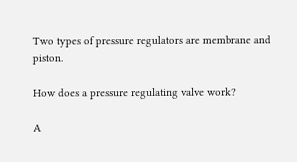Two types of pressure regulators are membrane and piston.

How does a pressure regulating valve work?

A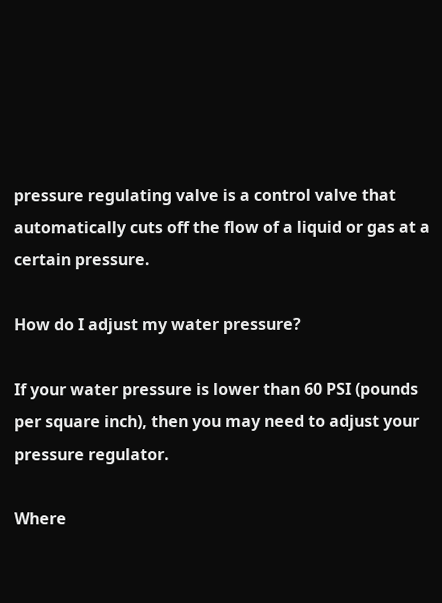pressure regulating valve is a control valve that automatically cuts off the flow of a liquid or gas at a certain pressure.

How do I adjust my water pressure?

If your water pressure is lower than 60 PSI (pounds per square inch), then you may need to adjust your pressure regulator.

Where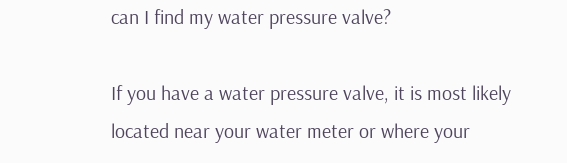can I find my water pressure valve?

If you have a water pressure valve, it is most likely located near your water meter or where your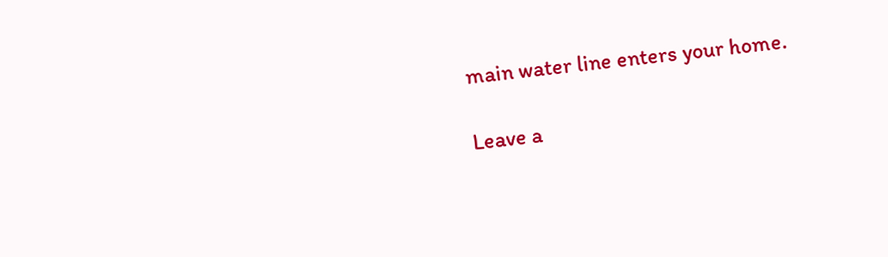main water line enters your home.

Leave a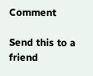Comment

Send this to a friend